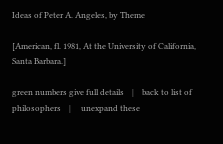Ideas of Peter A. Angeles, by Theme

[American, fl. 1981, At the University of California, Santa Barbara.]

green numbers give full details    |    back to list of philosophers    |     unexpand these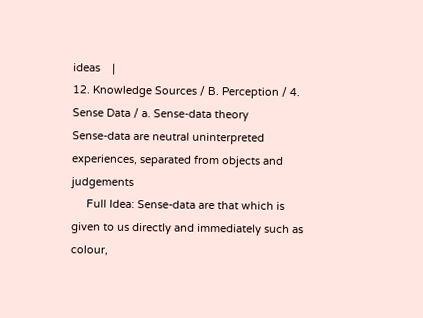ideas    |
12. Knowledge Sources / B. Perception / 4. Sense Data / a. Sense-data theory
Sense-data are neutral uninterpreted experiences, separated from objects and judgements
     Full Idea: Sense-data are that which is given to us directly and immediately such as colour,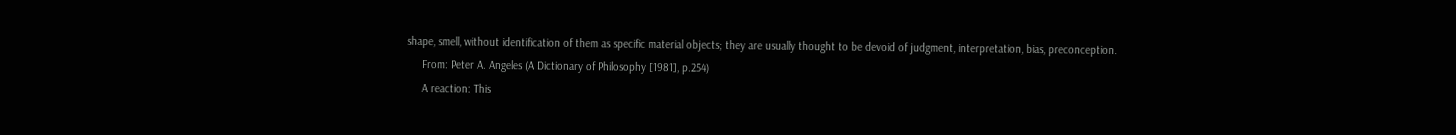shape, smell, without identification of them as specific material objects; they are usually thought to be devoid of judgment, interpretation, bias, preconception.
     From: Peter A. Angeles (A Dictionary of Philosophy [1981], p.254)
     A reaction: This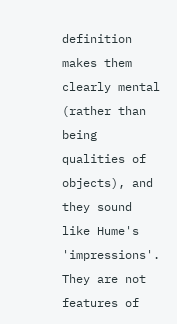definition makes them clearly mental (rather than being qualities of objects), and they sound like Hume's 'impressions'. They are not features of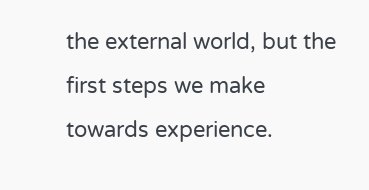the external world, but the first steps we make towards experience.